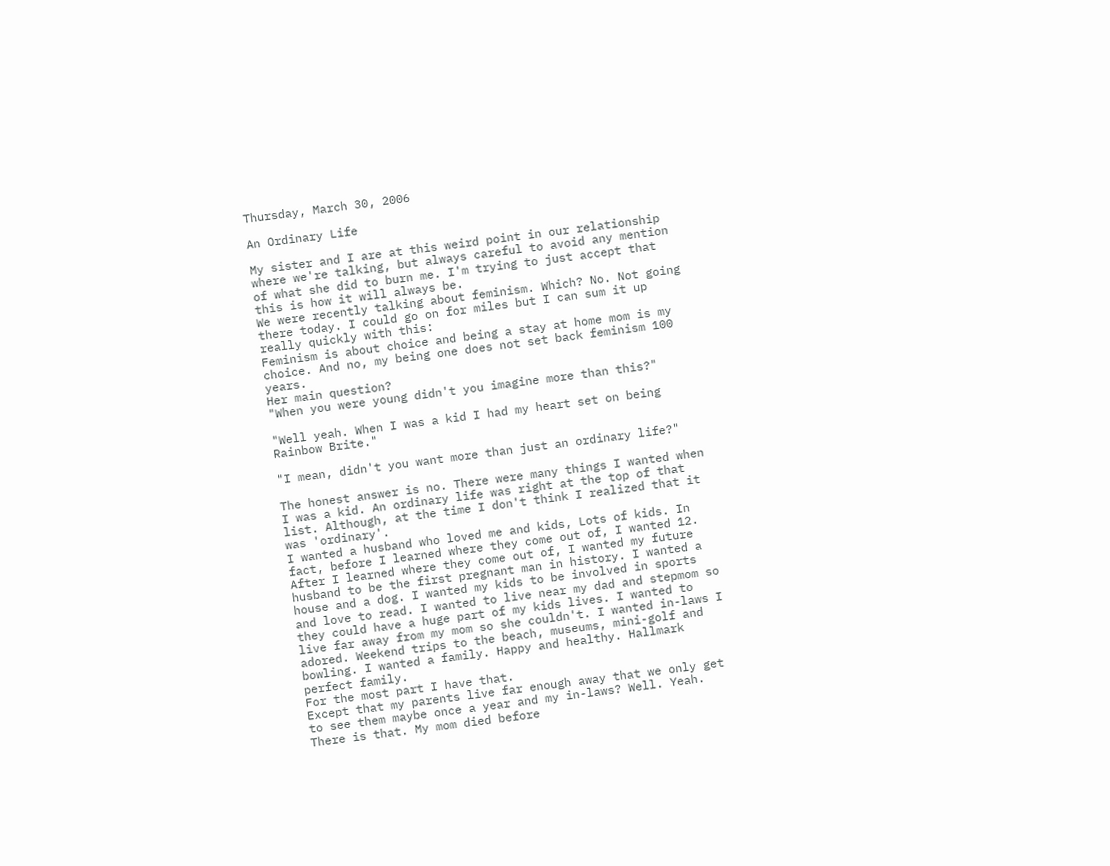Thursday, March 30, 2006

An Ordinary Life

My sister and I are at this weird point in our relationship where we're talking, but always careful to avoid any mention of what she did to burn me. I'm trying to just accept that this is how it will always be.
We were recently talking about feminism. Which? No. Not going there today. I could go on for miles but I can sum it up really quickly with this:
Feminism is about choice and being a stay at home mom is my choice. And no, my being one does not set back feminism 100 years.
Her main question?
"When you were young didn't you imagine more than this?"

"Well yeah. When I was a kid I had my heart set on being Rainbow Brite."

"I mean, didn't you want more than just an ordinary life?"

The honest answer is no. There were many things I wanted when I was a kid. An ordinary life was right at the top of that list. Although, at the time I don't think I realized that it was 'ordinary'.
I wanted a husband who loved me and kids, Lots of kids. In fact, before I learned where they come out of, I wanted 12. After I learned where they come out of, I wanted my future husband to be the first pregnant man in history. I wanted a house and a dog. I wanted my kids to be involved in sports and love to read. I wanted to live near my dad and stepmom so they could have a huge part of my kids lives. I wanted to live far away from my mom so she couldn't. I wanted in-laws I adored. Weekend trips to the beach, museums, mini-golf and bowling. I wanted a family. Happy and healthy. Hallmark perfect family.
For the most part I have that.
Except that my parents live far enough away that we only get to see them maybe once a year and my in-laws? Well. Yeah. There is that. My mom died before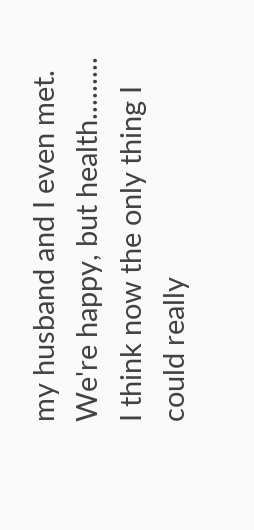my husband and I even met. We're happy, but health.........
I think now the only thing I could really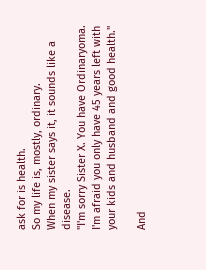ask for is health.
So my life is, mostly, ordinary.
When my sister says it, it sounds like a disease.
"I'm sorry Sister X. You have Ordinaryoma. I'm afraid you only have 45 years left with your kids and husband and good health."

And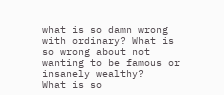what is so damn wrong with ordinary? What is so wrong about not wanting to be famous or insanely wealthy?
What is so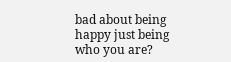bad about being happy just being who you are?